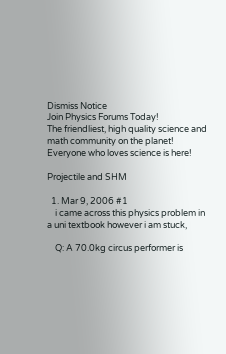Dismiss Notice
Join Physics Forums Today!
The friendliest, high quality science and math community on the planet! Everyone who loves science is here!

Projectile and SHM

  1. Mar 9, 2006 #1
    i came across this physics problem in a uni textbook however i am stuck,

    Q: A 70.0kg circus performer is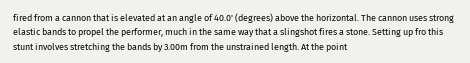fired from a cannon that is elevated at an angle of 40.0' (degrees) above the horizontal. The cannon uses strong elastic bands to propel the performer, much in the same way that a slingshot fires a stone. Setting up fro this stunt involves stretching the bands by 3.00m from the unstrained length. At the point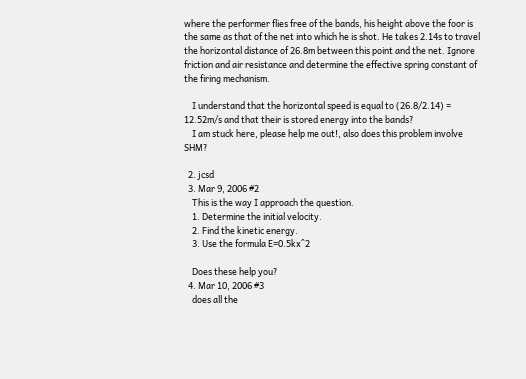where the performer flies free of the bands, his height above the foor is the same as that of the net into which he is shot. He takes 2.14s to travel the horizontal distance of 26.8m between this point and the net. Ignore friction and air resistance and determine the effective spring constant of the firing mechanism.

    I understand that the horizontal speed is equal to (26.8/2.14) = 12.52m/s and that their is stored energy into the bands?
    I am stuck here, please help me out!, also does this problem involve SHM?

  2. jcsd
  3. Mar 9, 2006 #2
    This is the way I approach the question.
    1. Determine the initial velocity.
    2. Find the kinetic energy.
    3. Use the formula E=0.5kx^2

    Does these help you?
  4. Mar 10, 2006 #3
    does all the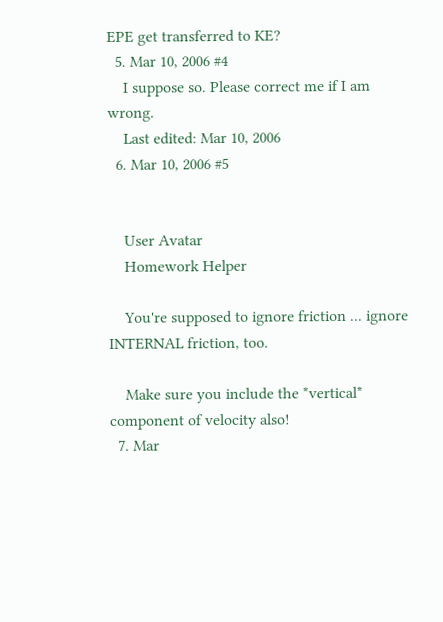EPE get transferred to KE?
  5. Mar 10, 2006 #4
    I suppose so. Please correct me if I am wrong.
    Last edited: Mar 10, 2006
  6. Mar 10, 2006 #5


    User Avatar
    Homework Helper

    You're supposed to ignore friction ... ignore INTERNAL friction, too.

    Make sure you include the *vertical* component of velocity also!
  7. Mar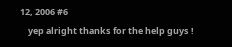12, 2006 #6
    yep alright thanks for the help guys !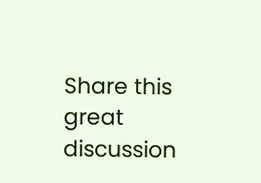Share this great discussion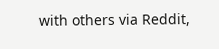with others via Reddit,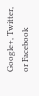Google+, Twitter, or Facebook